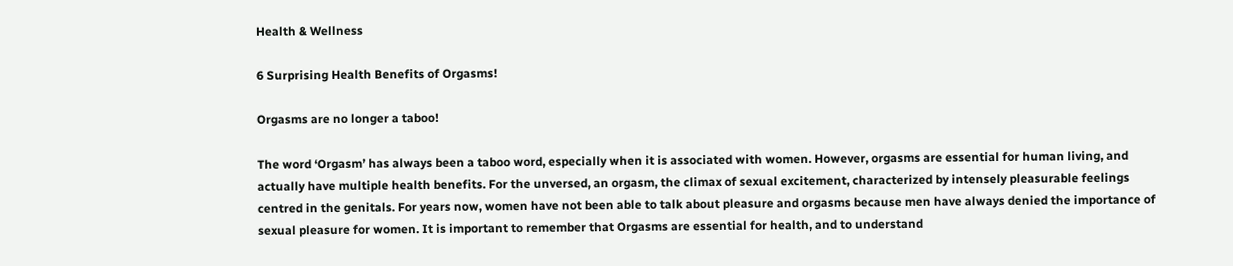Health & Wellness

6 Surprising Health Benefits of Orgasms!

Orgasms are no longer a taboo!

The word ‘Orgasm’ has always been a taboo word, especially when it is associated with women. However, orgasms are essential for human living, and actually have multiple health benefits. For the unversed, an orgasm, the climax of sexual excitement, characterized by intensely pleasurable feelings centred in the genitals. For years now, women have not been able to talk about pleasure and orgasms because men have always denied the importance of sexual pleasure for women. It is important to remember that Orgasms are essential for health, and to understand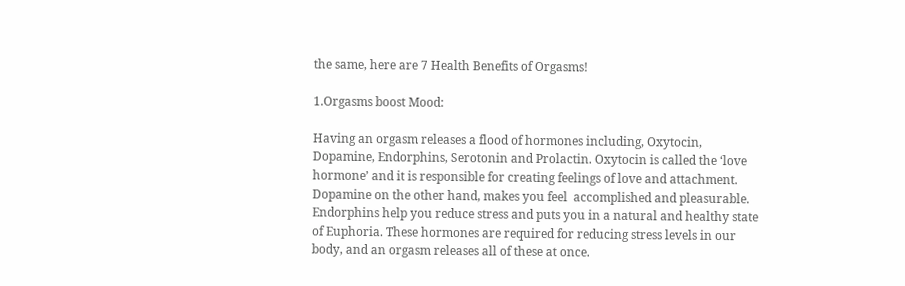the same, here are 7 Health Benefits of Orgasms!

1.Orgasms boost Mood:

Having an orgasm releases a flood of hormones including, Oxytocin, Dopamine, Endorphins, Serotonin and Prolactin. Oxytocin is called the ‘love hormone’ and it is responsible for creating feelings of love and attachment. Dopamine on the other hand, makes you feel  accomplished and pleasurable. Endorphins help you reduce stress and puts you in a natural and healthy state of Euphoria. These hormones are required for reducing stress levels in our body, and an orgasm releases all of these at once.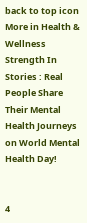back to top icon
More in Health & Wellness
Strength In Stories : Real People Share Their Mental Health Journeys on World Mental Health Day!


4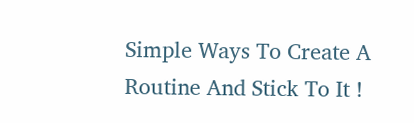Simple Ways To Create A Routine And Stick To It !